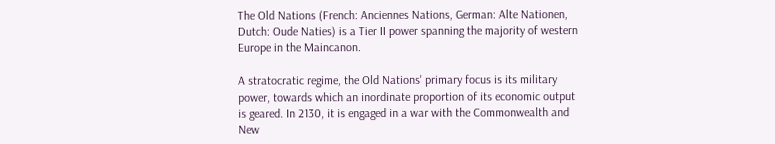The Old Nations (French: Anciennes Nations, German: Alte Nationen, Dutch: Oude Naties) is a Tier II power spanning the majority of western Europe in the Maincanon.

A stratocratic regime, the Old Nations' primary focus is its military power, towards which an inordinate proportion of its economic output is geared. In 2130, it is engaged in a war with the Commonwealth and New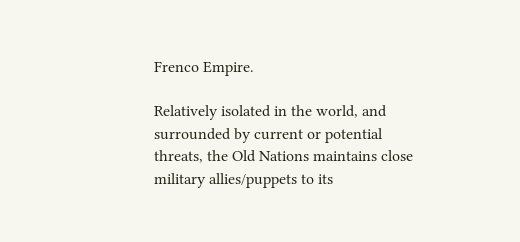Frenco Empire.

Relatively isolated in the world, and surrounded by current or potential threats, the Old Nations maintains close military allies/puppets to its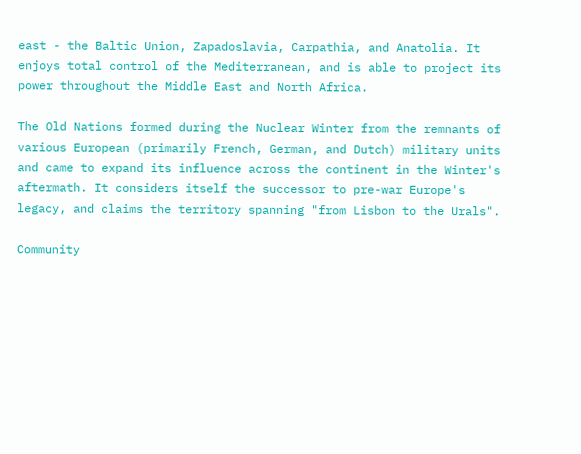east - the Baltic Union, Zapadoslavia, Carpathia, and Anatolia. It enjoys total control of the Mediterranean, and is able to project its power throughout the Middle East and North Africa.

The Old Nations formed during the Nuclear Winter from the remnants of various European (primarily French, German, and Dutch) military units and came to expand its influence across the continent in the Winter's aftermath. It considers itself the successor to pre-war Europe's legacy, and claims the territory spanning "from Lisbon to the Urals".

Community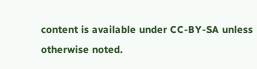content is available under CC-BY-SA unless otherwise noted.